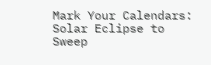Mark Your Calendars: Solar Eclipse to Sweep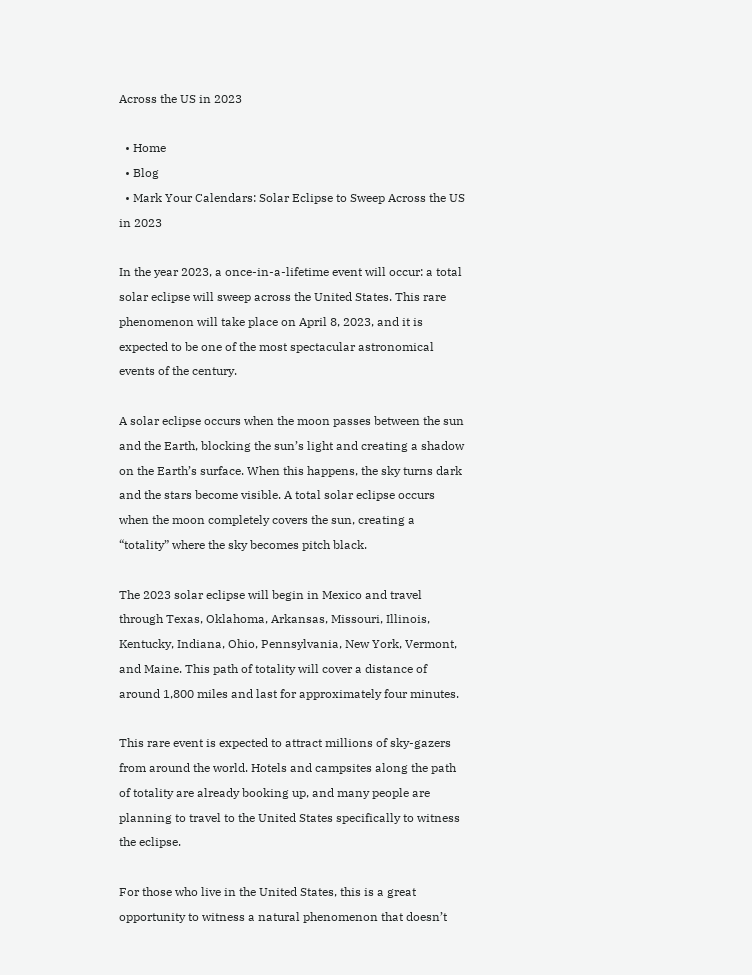Across the US in 2023

  • Home
  • Blog
  • Mark Your Calendars: Solar Eclipse to Sweep Across the US in 2023

In the year 2023, a once-in-a-lifetime event will occur: a total solar eclipse will sweep across the United States. This rare phenomenon will take place on April 8, 2023, and it is expected to be one of the most spectacular astronomical events of the century.

A solar eclipse occurs when the moon passes between the sun and the Earth, blocking the sun’s light and creating a shadow on the Earth’s surface. When this happens, the sky turns dark and the stars become visible. A total solar eclipse occurs when the moon completely covers the sun, creating a “totality” where the sky becomes pitch black.

The 2023 solar eclipse will begin in Mexico and travel through Texas, Oklahoma, Arkansas, Missouri, Illinois, Kentucky, Indiana, Ohio, Pennsylvania, New York, Vermont, and Maine. This path of totality will cover a distance of around 1,800 miles and last for approximately four minutes.

This rare event is expected to attract millions of sky-gazers from around the world. Hotels and campsites along the path of totality are already booking up, and many people are planning to travel to the United States specifically to witness the eclipse.

For those who live in the United States, this is a great opportunity to witness a natural phenomenon that doesn’t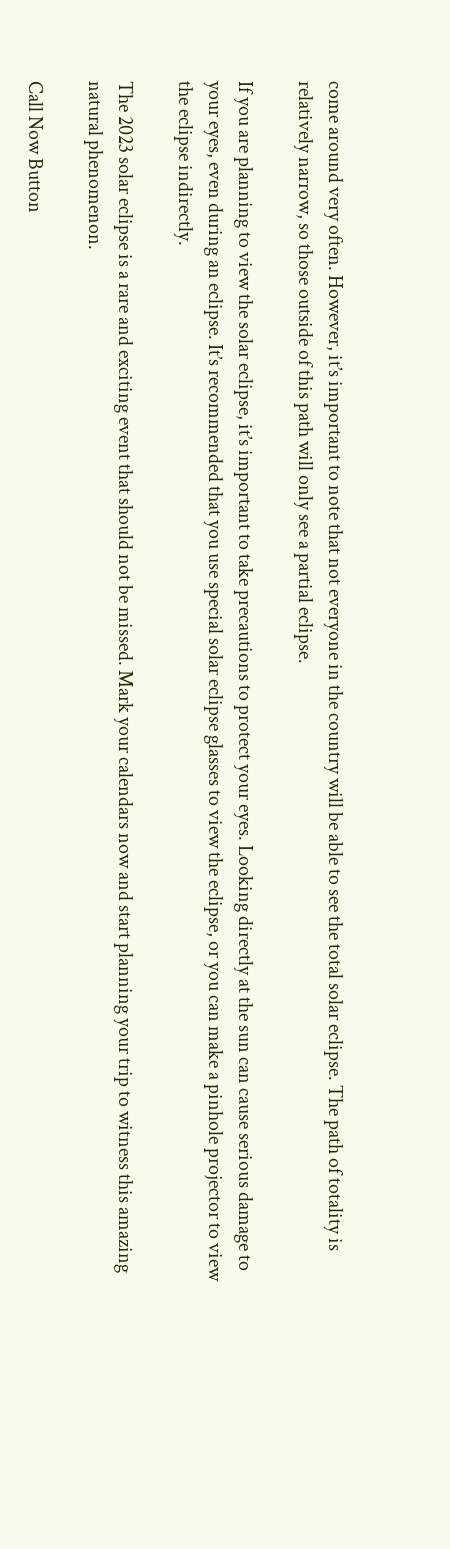come around very often. However, it’s important to note that not everyone in the country will be able to see the total solar eclipse. The path of totality is relatively narrow, so those outside of this path will only see a partial eclipse.

If you are planning to view the solar eclipse, it’s important to take precautions to protect your eyes. Looking directly at the sun can cause serious damage to your eyes, even during an eclipse. It’s recommended that you use special solar eclipse glasses to view the eclipse, or you can make a pinhole projector to view the eclipse indirectly.

The 2023 solar eclipse is a rare and exciting event that should not be missed. Mark your calendars now and start planning your trip to witness this amazing natural phenomenon.

Call Now Button